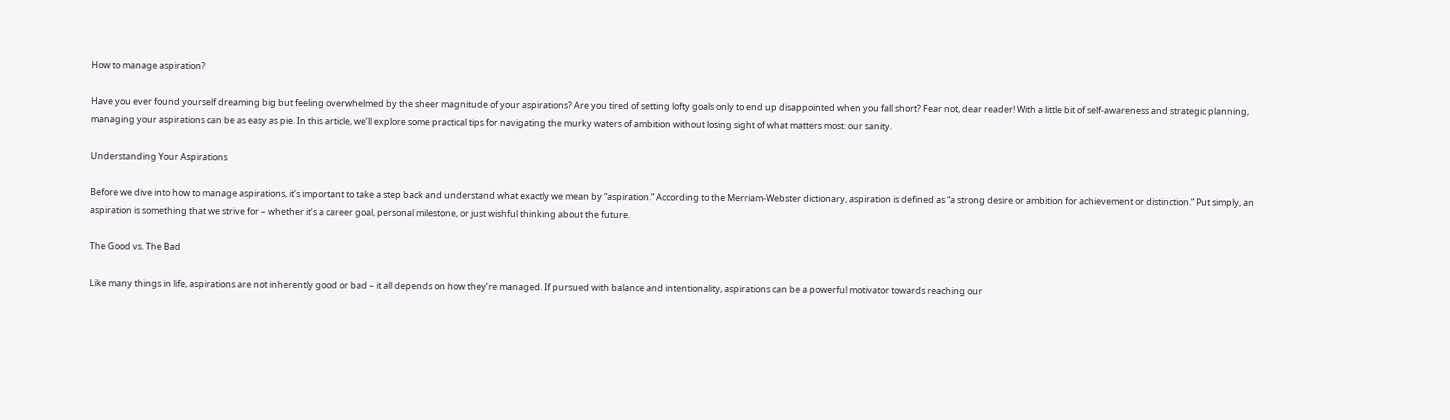How to manage aspiration?

Have you ever found yourself dreaming big but feeling overwhelmed by the sheer magnitude of your aspirations? Are you tired of setting lofty goals only to end up disappointed when you fall short? Fear not, dear reader! With a little bit of self-awareness and strategic planning, managing your aspirations can be as easy as pie. In this article, we’ll explore some practical tips for navigating the murky waters of ambition without losing sight of what matters most: our sanity.

Understanding Your Aspirations

Before we dive into how to manage aspirations, it’s important to take a step back and understand what exactly we mean by “aspiration.” According to the Merriam-Webster dictionary, aspiration is defined as “a strong desire or ambition for achievement or distinction.” Put simply, an aspiration is something that we strive for – whether it’s a career goal, personal milestone, or just wishful thinking about the future.

The Good vs. The Bad

Like many things in life, aspirations are not inherently good or bad – it all depends on how they’re managed. If pursued with balance and intentionality, aspirations can be a powerful motivator towards reaching our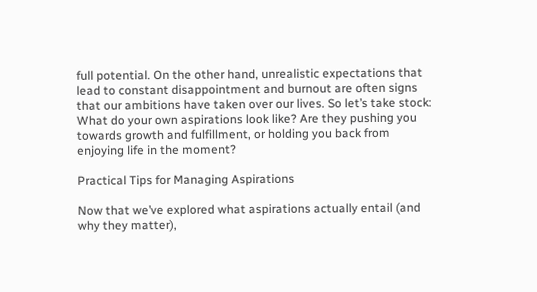full potential. On the other hand, unrealistic expectations that lead to constant disappointment and burnout are often signs that our ambitions have taken over our lives. So let’s take stock: What do your own aspirations look like? Are they pushing you towards growth and fulfillment, or holding you back from enjoying life in the moment?

Practical Tips for Managing Aspirations

Now that we’ve explored what aspirations actually entail (and why they matter),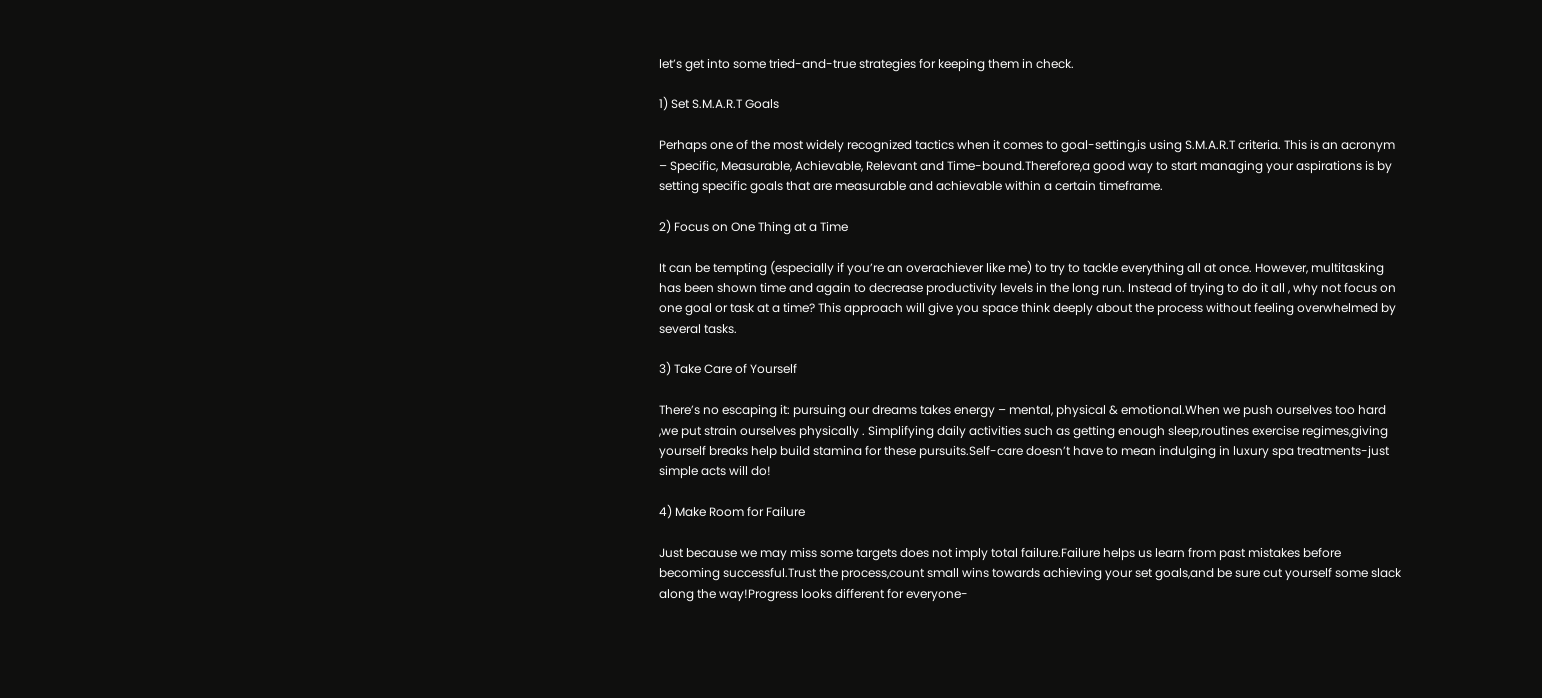let’s get into some tried-and-true strategies for keeping them in check.

1) Set S.M.A.R.T Goals

Perhaps one of the most widely recognized tactics when it comes to goal-setting,is using S.M.A.R.T criteria. This is an acronym – Specific, Measurable, Achievable, Relevant and Time-bound.Therefore,a good way to start managing your aspirations is by setting specific goals that are measurable and achievable within a certain timeframe.

2) Focus on One Thing at a Time

It can be tempting (especially if you’re an overachiever like me) to try to tackle everything all at once. However, multitasking has been shown time and again to decrease productivity levels in the long run. Instead of trying to do it all , why not focus on one goal or task at a time? This approach will give you space think deeply about the process without feeling overwhelmed by several tasks.

3) Take Care of Yourself

There’s no escaping it: pursuing our dreams takes energy – mental, physical & emotional.When we push ourselves too hard ,we put strain ourselves physically . Simplifying daily activities such as getting enough sleep,routines exercise regimes,giving yourself breaks help build stamina for these pursuits.Self-care doesn’t have to mean indulging in luxury spa treatments-just simple acts will do!

4) Make Room for Failure

Just because we may miss some targets does not imply total failure.Failure helps us learn from past mistakes before becoming successful.Trust the process,count small wins towards achieving your set goals,and be sure cut yourself some slack along the way!Progress looks different for everyone-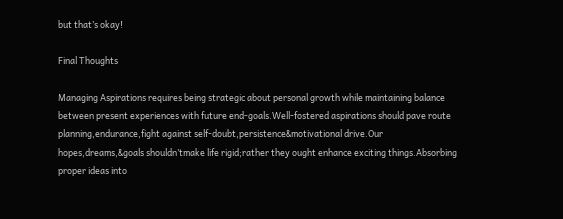but that’s okay!

Final Thoughts

Managing Aspirations requires being strategic about personal growth while maintaining balance between present experiences with future end-goals.Well-fostered aspirations should pave route planning,endurance,fight against self-doubt,persistence&motivational drive.Our hopes,dreams,&goals shouldn’tmake life rigid;rather they ought enhance exciting things.Absorbing proper ideas into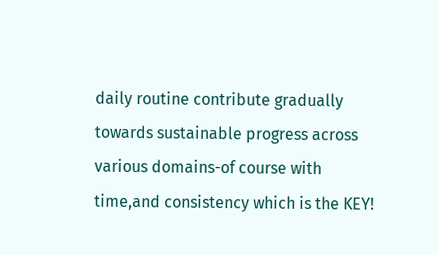daily routine contribute gradually towards sustainable progress across various domains-of course with time,and consistency which is the KEY!